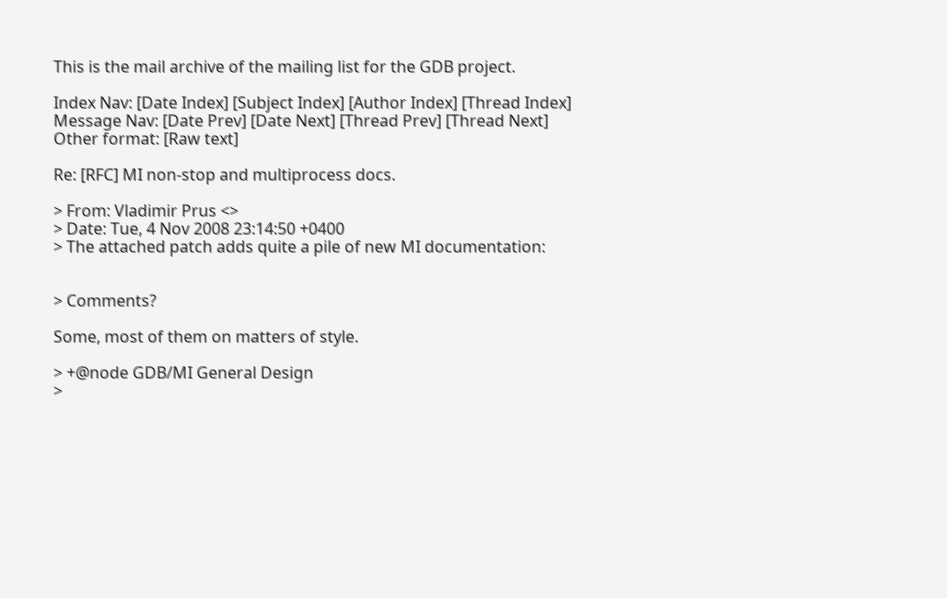This is the mail archive of the mailing list for the GDB project.

Index Nav: [Date Index] [Subject Index] [Author Index] [Thread Index]
Message Nav: [Date Prev] [Date Next] [Thread Prev] [Thread Next]
Other format: [Raw text]

Re: [RFC] MI non-stop and multiprocess docs.

> From: Vladimir Prus <>
> Date: Tue, 4 Nov 2008 23:14:50 +0400
> The attached patch adds quite a pile of new MI documentation:


> Comments?

Some, most of them on matters of style.

> +@node GDB/MI General Design
>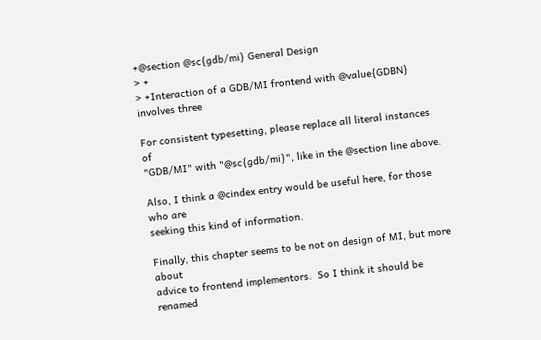+@section @sc{gdb/mi} General Design
> +
> +Interaction of a GDB/MI frontend with @value{GDBN} involves three

For consistent typesetting, please replace all literal instances of
"GDB/MI" with "@sc{gdb/mi}", like in the @section line above.

Also, I think a @cindex entry would be useful here, for those who are
seeking this kind of information.

Finally, this chapter seems to be not on design of MI, but more about
advice to frontend implementors.  So I think it should be renamed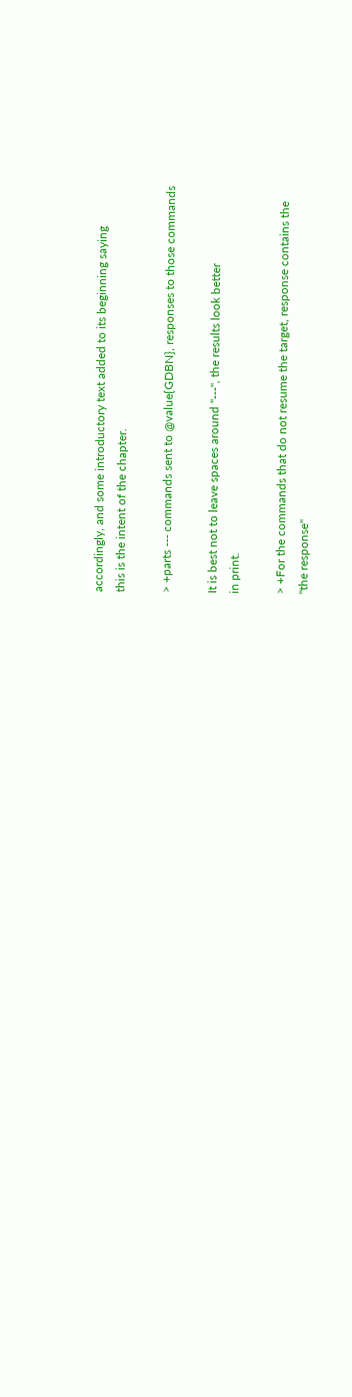accordingly, and some introductory text added to its beginning saying
this is the intent of the chapter.

> +parts --- commands sent to @value{GDBN}, responses to those commands

It is best not to leave spaces around "---", the results look better
in print.

> +For the commands that do not resume the target, response contains the
"the response"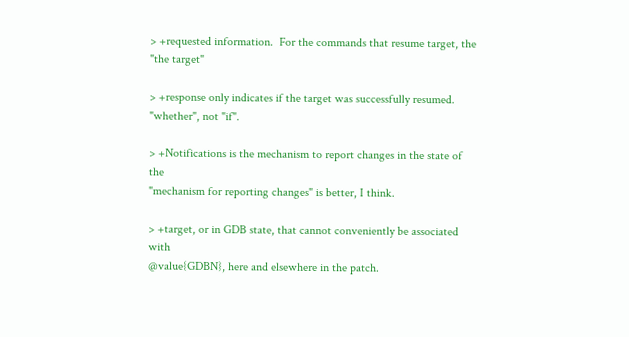> +requested information.  For the commands that resume target, the
"the target"

> +response only indicates if the target was successfully resumed.
"whether", not "if".

> +Notifications is the mechanism to report changes in the state of the
"mechanism for reporting changes" is better, I think.

> +target, or in GDB state, that cannot conveniently be associated with
@value{GDBN}, here and elsewhere in the patch.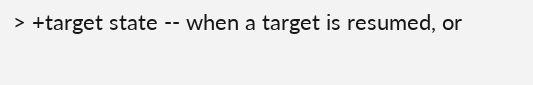> +target state -- when a target is resumed, or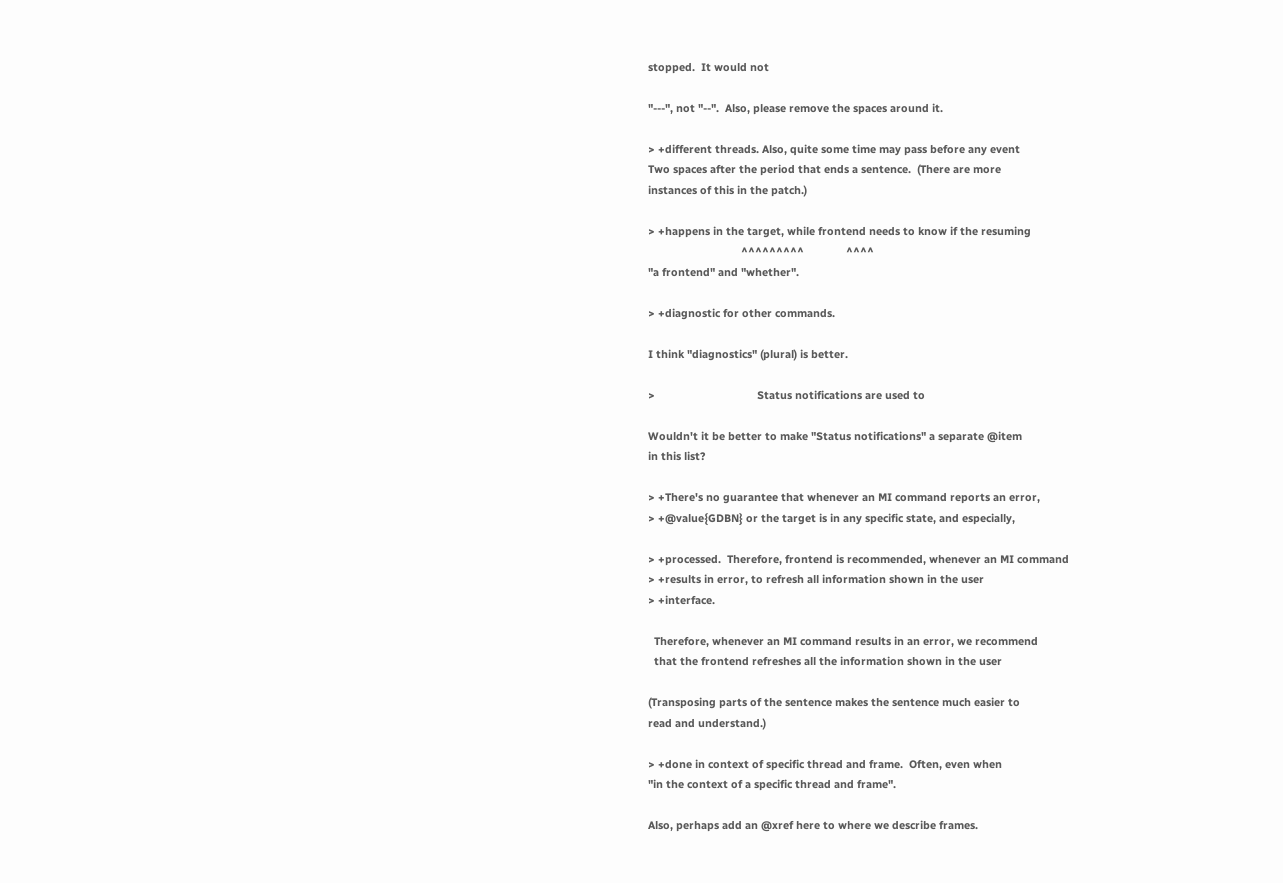stopped.  It would not

"---", not "--".  Also, please remove the spaces around it.

> +different threads. Also, quite some time may pass before any event
Two spaces after the period that ends a sentence.  (There are more
instances of this in the patch.)

> +happens in the target, while frontend needs to know if the resuming
                               ^^^^^^^^^              ^^^^
"a frontend" and "whether".

> +diagnostic for other commands.

I think "diagnostics" (plural) is better.

>                                  Status notifications are used to

Wouldn't it be better to make "Status notifications" a separate @item
in this list?

> +There's no guarantee that whenever an MI command reports an error,
> +@value{GDBN} or the target is in any specific state, and especially,

> +processed.  Therefore, frontend is recommended, whenever an MI command
> +results in error, to refresh all information shown in the user
> +interface.

  Therefore, whenever an MI command results in an error, we recommend
  that the frontend refreshes all the information shown in the user

(Transposing parts of the sentence makes the sentence much easier to
read and understand.)

> +done in context of specific thread and frame.  Often, even when
"in the context of a specific thread and frame".

Also, perhaps add an @xref here to where we describe frames.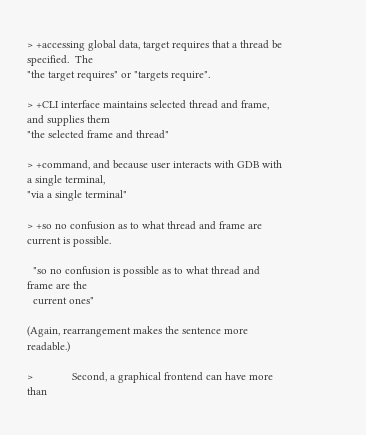> +accessing global data, target requires that a thread be specified.  The
"the target requires" or "targets require".

> +CLI interface maintains selected thread and frame, and supplies them
"the selected frame and thread"

> +command, and because user interacts with GDB with a single terminal,
"via a single terminal"

> +so no confusion as to what thread and frame are current is possible.

  "so no confusion is possible as to what thread and frame are the
  current ones"

(Again, rearrangement makes the sentence more readable.)

>             Second, a graphical frontend can have more than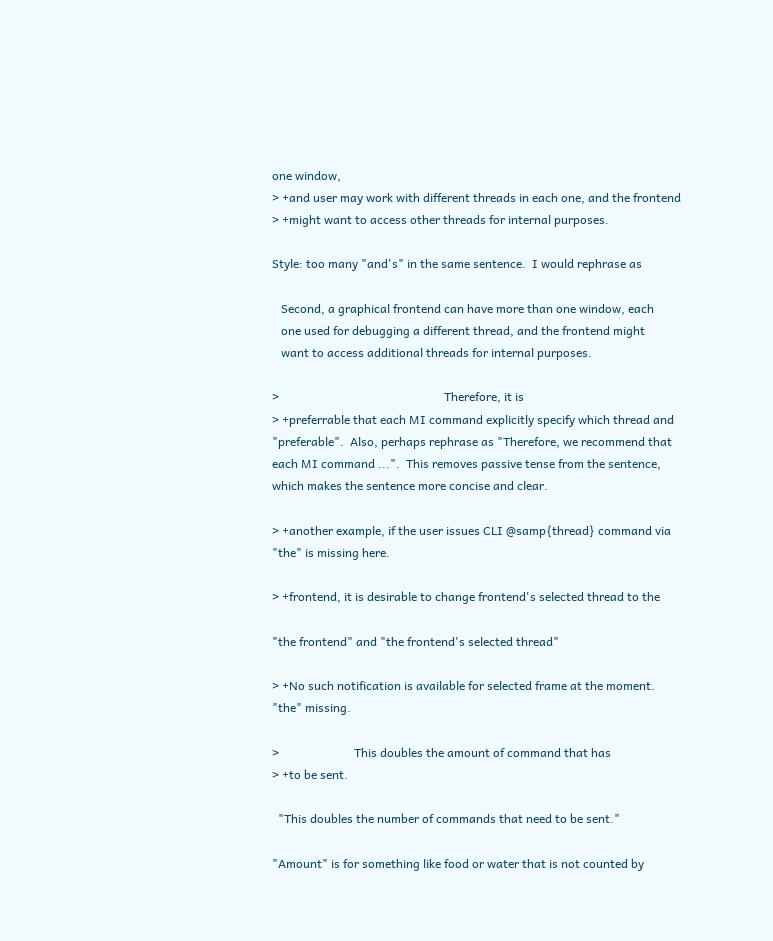one window,
> +and user may work with different threads in each one, and the frontend
> +might want to access other threads for internal purposes.

Style: too many "and's" in the same sentence.  I would rephrase as

   Second, a graphical frontend can have more than one window, each
   one used for debugging a different thread, and the frontend might
   want to access additional threads for internal purposes.

>                                                       Therefore, it is
> +preferrable that each MI command explicitly specify which thread and
"preferable".  Also, perhaps rephrase as "Therefore, we recommend that
each MI command ...".  This removes passive tense from the sentence,
which makes the sentence more concise and clear.

> +another example, if the user issues CLI @samp{thread} command via
"the" is missing here.

> +frontend, it is desirable to change frontend's selected thread to the

"the frontend" and "the frontend's selected thread"

> +No such notification is available for selected frame at the moment.
"the" missing.

>                         This doubles the amount of command that has
> +to be sent.

  "This doubles the number of commands that need to be sent."

"Amount" is for something like food or water that is not counted by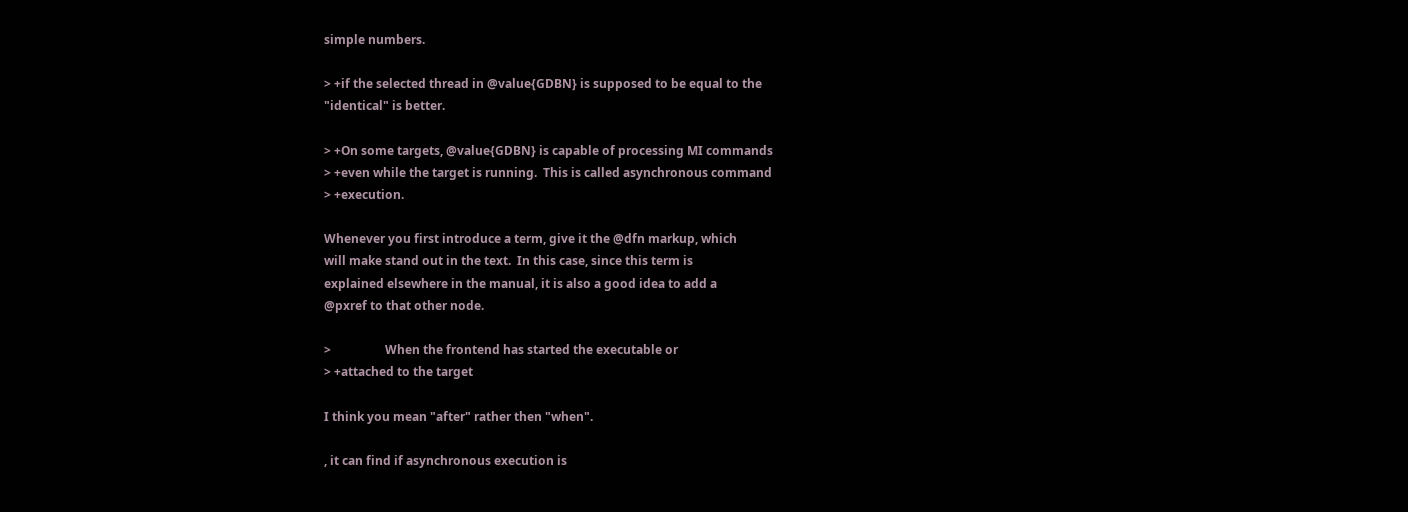simple numbers.

> +if the selected thread in @value{GDBN} is supposed to be equal to the
"identical" is better.

> +On some targets, @value{GDBN} is capable of processing MI commands
> +even while the target is running.  This is called asynchronous command
> +execution.

Whenever you first introduce a term, give it the @dfn markup, which
will make stand out in the text.  In this case, since this term is
explained elsewhere in the manual, it is also a good idea to add a
@pxref to that other node.

>                  When the frontend has started the executable or
> +attached to the target

I think you mean "after" rather then "when".

, it can find if asynchronous execution is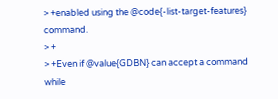> +enabled using the @code{-list-target-features} command.
> +
> +Even if @value{GDBN} can accept a command while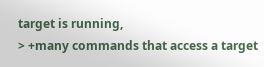target is running,
> +many commands that access a target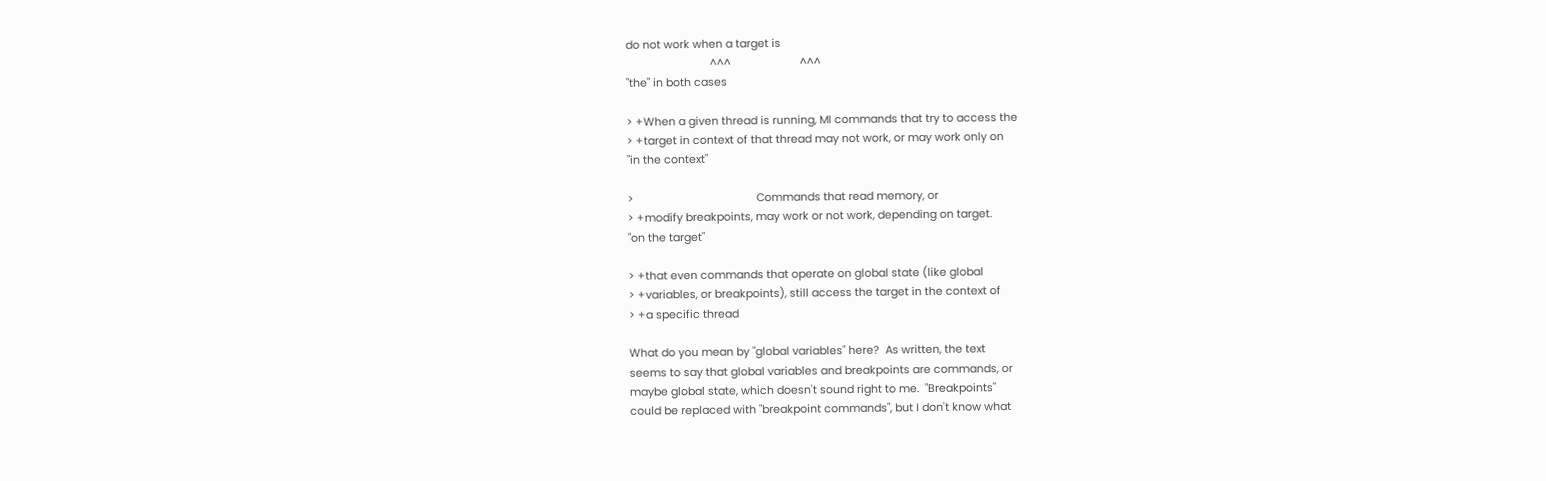do not work when a target is
                            ^^^                       ^^^
"the" in both cases

> +When a given thread is running, MI commands that try to access the
> +target in context of that thread may not work, or may work only on
"in the context"

>                                         Commands that read memory, or
> +modify breakpoints, may work or not work, depending on target.
"on the target"

> +that even commands that operate on global state (like global
> +variables, or breakpoints), still access the target in the context of
> +a specific thread

What do you mean by "global variables" here?  As written, the text
seems to say that global variables and breakpoints are commands, or
maybe global state, which doesn't sound right to me.  "Breakpoints"
could be replaced with "breakpoint commands", but I don't know what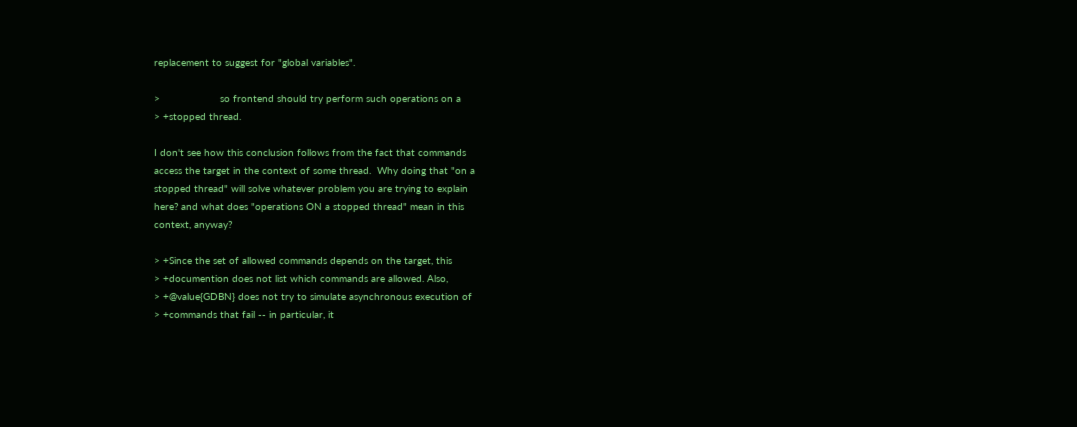replacement to suggest for "global variables".

>                    so frontend should try perform such operations on a
> +stopped thread.

I don't see how this conclusion follows from the fact that commands
access the target in the context of some thread.  Why doing that "on a
stopped thread" will solve whatever problem you are trying to explain
here? and what does "operations ON a stopped thread" mean in this
context, anyway?

> +Since the set of allowed commands depends on the target, this
> +documention does not list which commands are allowed. Also,
> +@value{GDBN} does not try to simulate asynchronous execution of
> +commands that fail -- in particular, it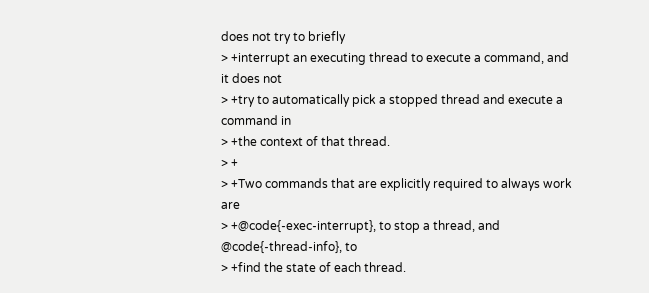does not try to briefly
> +interrupt an executing thread to execute a command, and it does not
> +try to automatically pick a stopped thread and execute a command in
> +the context of that thread.
> +
> +Two commands that are explicitly required to always work are
> +@code{-exec-interrupt}, to stop a thread, and @code{-thread-info}, to
> +find the state of each thread.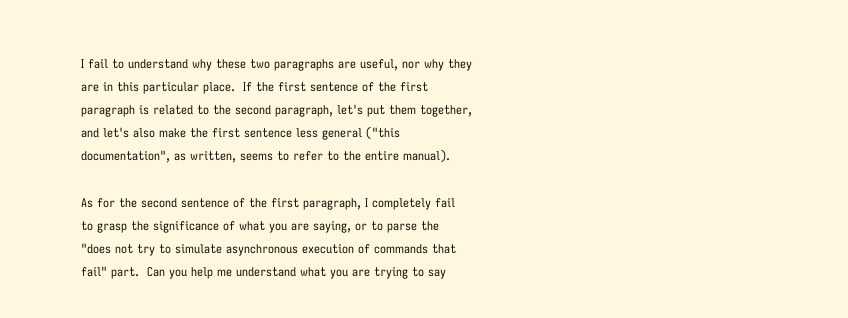I fail to understand why these two paragraphs are useful, nor why they
are in this particular place.  If the first sentence of the first
paragraph is related to the second paragraph, let's put them together,
and let's also make the first sentence less general ("this
documentation", as written, seems to refer to the entire manual).

As for the second sentence of the first paragraph, I completely fail
to grasp the significance of what you are saying, or to parse the
"does not try to simulate asynchronous execution of commands that
fail" part.  Can you help me understand what you are trying to say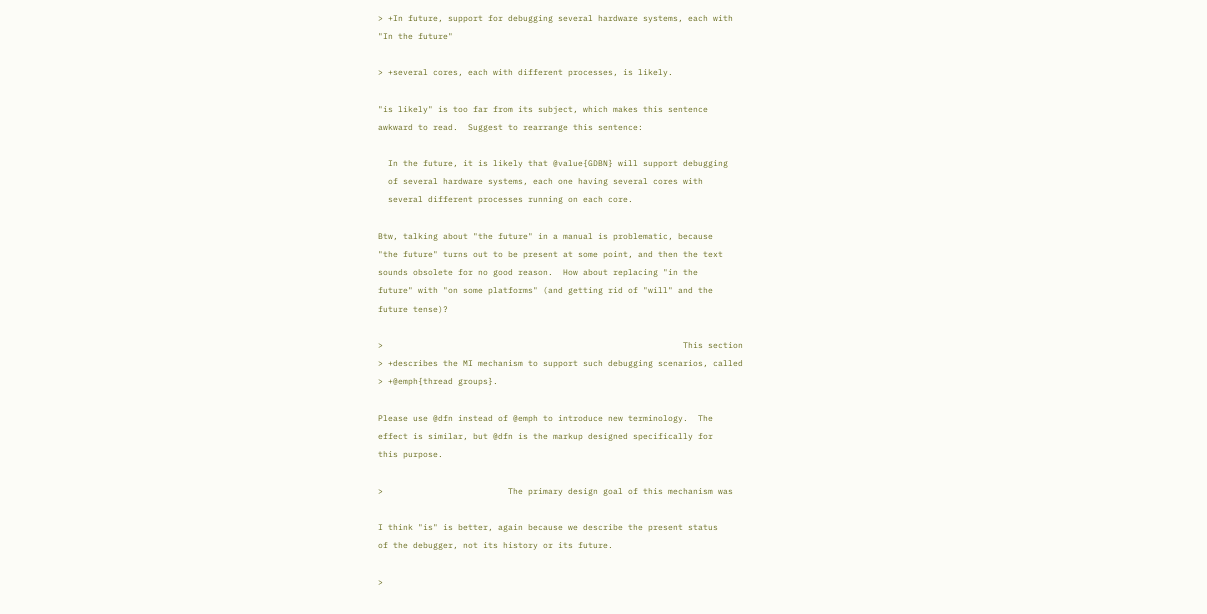> +In future, support for debugging several hardware systems, each with
"In the future"

> +several cores, each with different processes, is likely.

"is likely" is too far from its subject, which makes this sentence
awkward to read.  Suggest to rearrange this sentence:

  In the future, it is likely that @value{GDBN} will support debugging
  of several hardware systems, each one having several cores with
  several different processes running on each core.

Btw, talking about "the future" in a manual is problematic, because
"the future" turns out to be present at some point, and then the text
sounds obsolete for no good reason.  How about replacing "in the
future" with "on some platforms" (and getting rid of "will" and the
future tense)?

>                                                            This section
> +describes the MI mechanism to support such debugging scenarios, called
> +@emph{thread groups}.

Please use @dfn instead of @emph to introduce new terminology.  The
effect is similar, but @dfn is the markup designed specifically for
this purpose.

>                         The primary design goal of this mechanism was

I think "is" is better, again because we describe the present status
of the debugger, not its history or its future.

>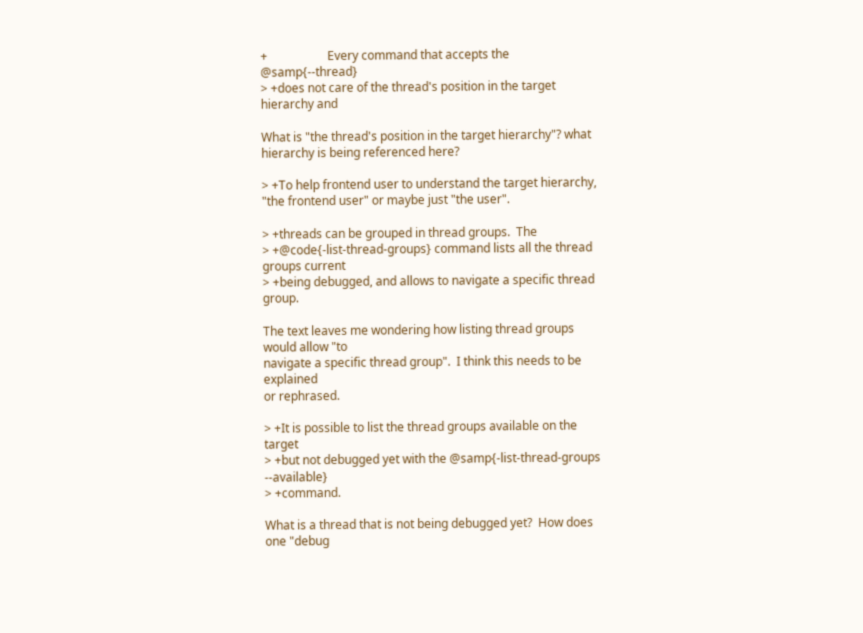+                    Every command that accepts the @samp{--thread}
> +does not care of the thread's position in the target hierarchy and

What is "the thread's position in the target hierarchy"? what
hierarchy is being referenced here?

> +To help frontend user to understand the target hierarchy,
"the frontend user" or maybe just "the user".

> +threads can be grouped in thread groups.  The
> +@code{-list-thread-groups} command lists all the thread groups current
> +being debugged, and allows to navigate a specific thread group.

The text leaves me wondering how listing thread groups would allow "to
navigate a specific thread group".  I think this needs to be explained
or rephrased.

> +It is possible to list the thread groups available on the target
> +but not debugged yet with the @samp{-list-thread-groups --available}
> +command.

What is a thread that is not being debugged yet?  How does one "debug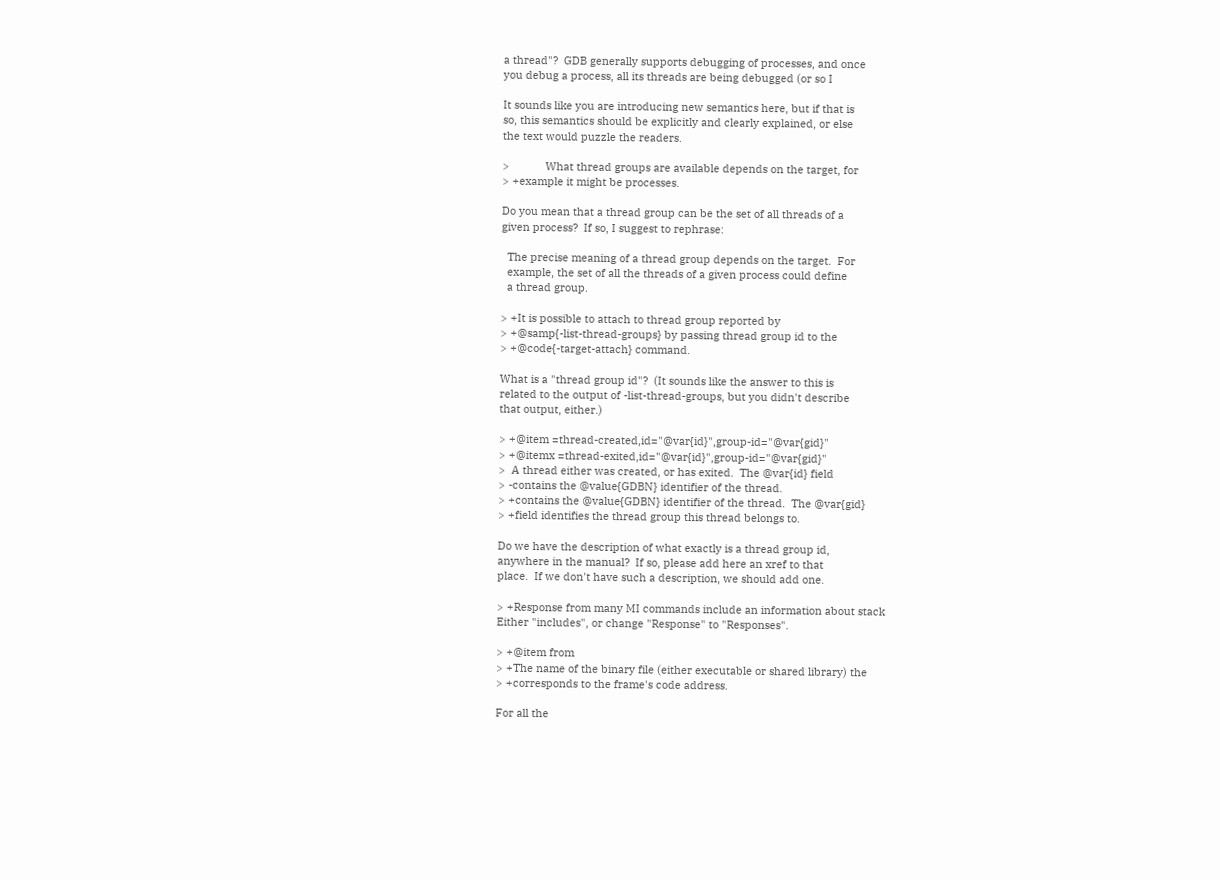a thread"?  GDB generally supports debugging of processes, and once
you debug a process, all its threads are being debugged (or so I

It sounds like you are introducing new semantics here, but if that is
so, this semantics should be explicitly and clearly explained, or else
the text would puzzle the readers.

>            What thread groups are available depends on the target, for
> +example it might be processes.

Do you mean that a thread group can be the set of all threads of a
given process?  If so, I suggest to rephrase:

  The precise meaning of a thread group depends on the target.  For
  example, the set of all the threads of a given process could define
  a thread group.

> +It is possible to attach to thread group reported by
> +@samp{-list-thread-groups} by passing thread group id to the
> +@code{-target-attach} command.

What is a "thread group id"?  (It sounds like the answer to this is
related to the output of -list-thread-groups, but you didn't describe
that output, either.)

> +@item =thread-created,id="@var{id}",group-id="@var{gid}"
> +@itemx =thread-exited,id="@var{id}",group-id="@var{gid}"
>  A thread either was created, or has exited.  The @var{id} field
> -contains the @value{GDBN} identifier of the thread.
> +contains the @value{GDBN} identifier of the thread.  The @var{gid}
> +field identifies the thread group this thread belongs to.

Do we have the description of what exactly is a thread group id,
anywhere in the manual?  If so, please add here an xref to that
place.  If we don't have such a description, we should add one.

> +Response from many MI commands include an information about stack
Either "includes", or change "Response" to "Responses".

> +@item from
> +The name of the binary file (either executable or shared library) the
> +corresponds to the frame's code address.

For all the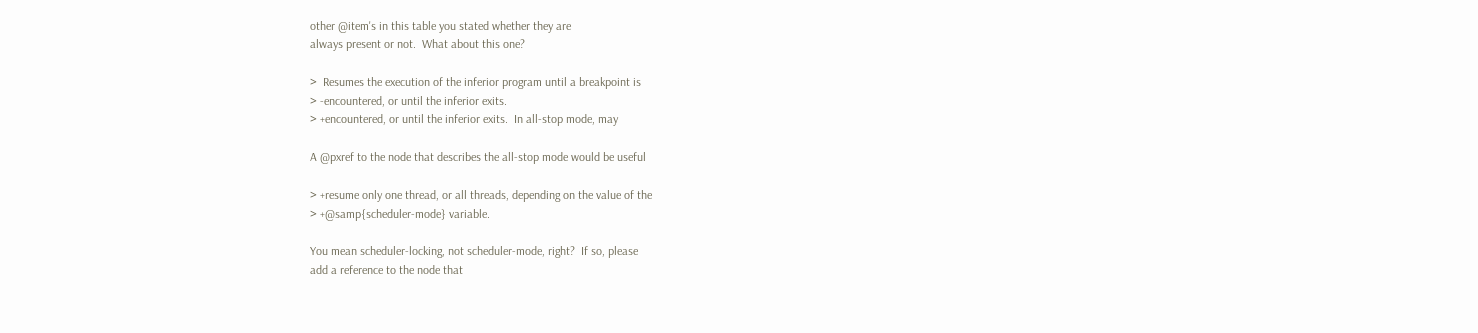other @item's in this table you stated whether they are
always present or not.  What about this one?

>  Resumes the execution of the inferior program until a breakpoint is
> -encountered, or until the inferior exits.
> +encountered, or until the inferior exits.  In all-stop mode, may

A @pxref to the node that describes the all-stop mode would be useful

> +resume only one thread, or all threads, depending on the value of the
> +@samp{scheduler-mode} variable.

You mean scheduler-locking, not scheduler-mode, right?  If so, please
add a reference to the node that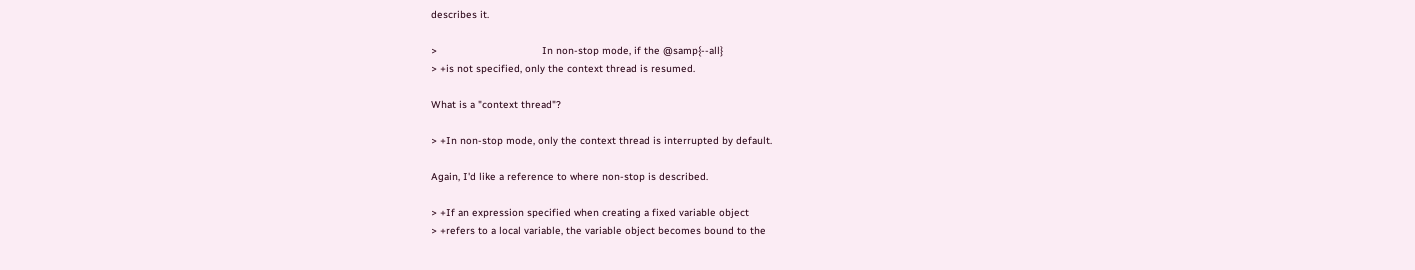describes it.

>                                   In non-stop mode, if the @samp{--all}
> +is not specified, only the context thread is resumed.

What is a "context thread"?

> +In non-stop mode, only the context thread is interrupted by default.

Again, I'd like a reference to where non-stop is described.

> +If an expression specified when creating a fixed variable object
> +refers to a local variable, the variable object becomes bound to the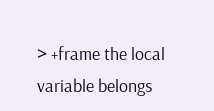> +frame the local variable belongs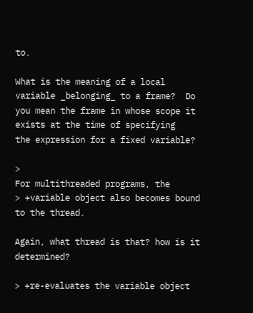to.

What is the meaning of a local variable _belonging_ to a frame?  Do
you mean the frame in whose scope it exists at the time of specifying
the expression for a fixed variable?

>                                       For multithreaded programs, the
> +variable object also becomes bound to the thread.

Again, what thread is that? how is it determined?

> +re-evaluates the variable object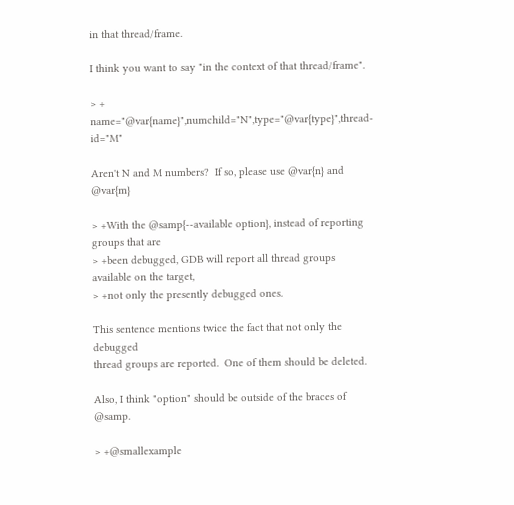in that thread/frame.

I think you want to say "in the context of that thread/frame".

> + name="@var{name}",numchild="N",type="@var{type}",thread-id="M"

Aren't N and M numbers?  If so, please use @var{n} and @var{m}

> +With the @samp{--available option}, instead of reporting groups that are
> +been debugged, GDB will report all thread groups available on the target,
> +not only the presently debugged ones.

This sentence mentions twice the fact that not only the debugged
thread groups are reported.  One of them should be deleted.

Also, I think "option" should be outside of the braces of @samp.

> +@smallexample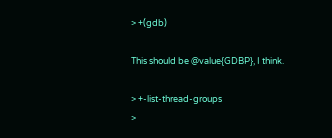> +(gdb)

This should be @value{GDBP}, I think.

> +-list-thread-groups
>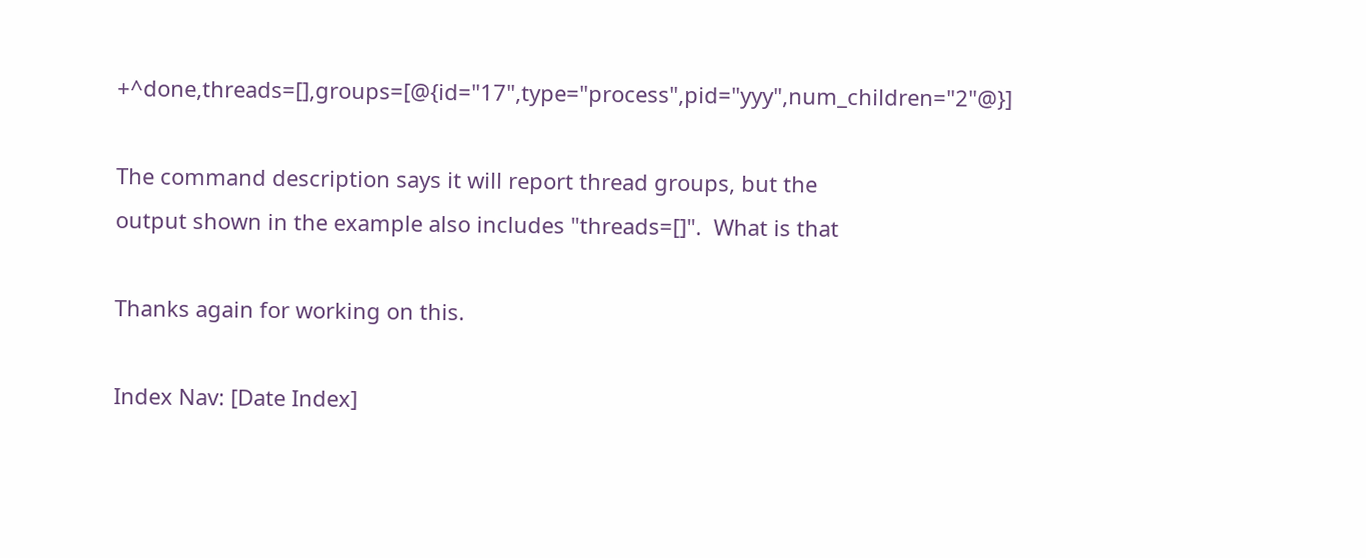+^done,threads=[],groups=[@{id="17",type="process",pid="yyy",num_children="2"@}]

The command description says it will report thread groups, but the
output shown in the example also includes "threads=[]".  What is that

Thanks again for working on this.

Index Nav: [Date Index]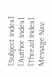[Subject Index] [Author Index] [Thread Index]
Message Nav: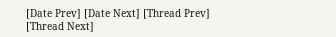[Date Prev] [Date Next] [Thread Prev] [Thread Next]